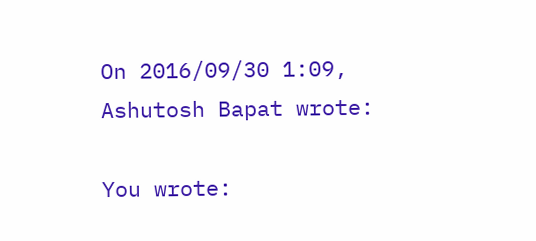On 2016/09/30 1:09, Ashutosh Bapat wrote:

You wrote: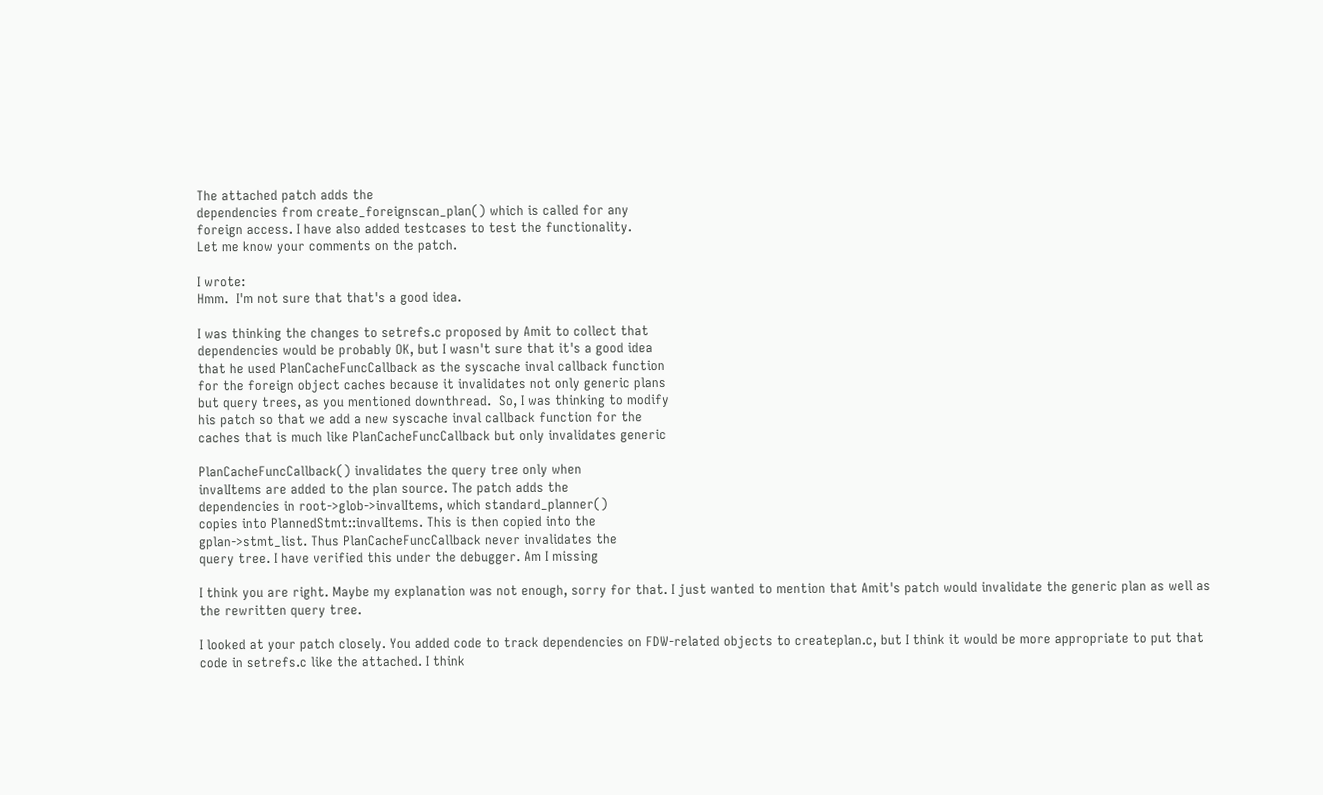The attached patch adds the
dependencies from create_foreignscan_plan() which is called for any
foreign access. I have also added testcases to test the functionality.
Let me know your comments on the patch.

I wrote:
Hmm.  I'm not sure that that's a good idea.

I was thinking the changes to setrefs.c proposed by Amit to collect that
dependencies would be probably OK, but I wasn't sure that it's a good idea
that he used PlanCacheFuncCallback as the syscache inval callback function
for the foreign object caches because it invalidates not only generic plans
but query trees, as you mentioned downthread.  So, I was thinking to modify
his patch so that we add a new syscache inval callback function for the
caches that is much like PlanCacheFuncCallback but only invalidates generic

PlanCacheFuncCallback() invalidates the query tree only when
invalItems are added to the plan source. The patch adds the
dependencies in root->glob->invalItems, which standard_planner()
copies into PlannedStmt::invalItems. This is then copied into the
gplan->stmt_list. Thus PlanCacheFuncCallback never invalidates the
query tree. I have verified this under the debugger. Am I missing

I think you are right. Maybe my explanation was not enough, sorry for that. I just wanted to mention that Amit's patch would invalidate the generic plan as well as the rewritten query tree.

I looked at your patch closely. You added code to track dependencies on FDW-related objects to createplan.c, but I think it would be more appropriate to put that code in setrefs.c like the attached. I think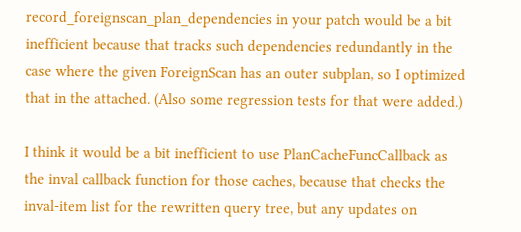record_foreignscan_plan_dependencies in your patch would be a bit inefficient because that tracks such dependencies redundantly in the case where the given ForeignScan has an outer subplan, so I optimized that in the attached. (Also some regression tests for that were added.)

I think it would be a bit inefficient to use PlanCacheFuncCallback as the inval callback function for those caches, because that checks the inval-item list for the rewritten query tree, but any updates on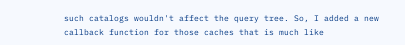such catalogs wouldn't affect the query tree. So, I added a new callback function for those caches that is much like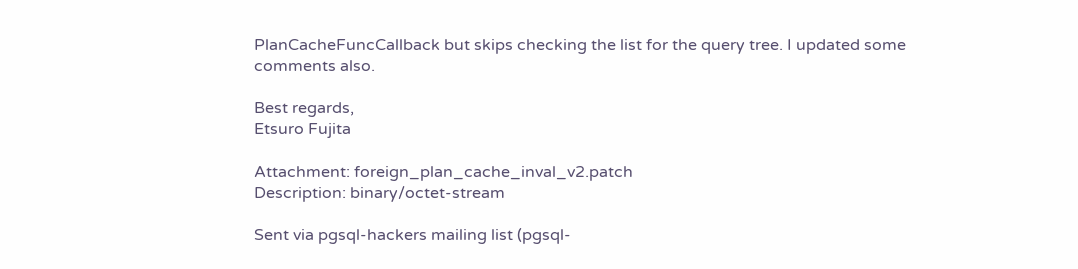PlanCacheFuncCallback but skips checking the list for the query tree. I updated some comments also.

Best regards,
Etsuro Fujita

Attachment: foreign_plan_cache_inval_v2.patch
Description: binary/octet-stream

Sent via pgsql-hackers mailing list (pgsql-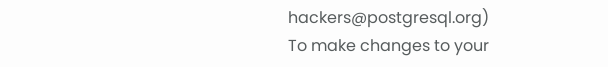hackers@postgresql.org)
To make changes to your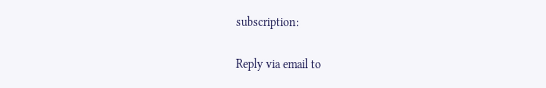subscription:

Reply via email to